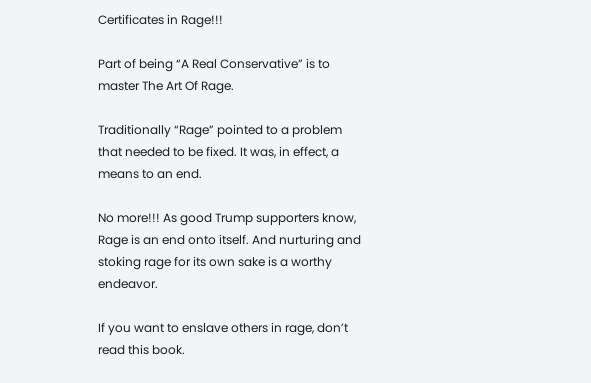Certificates in Rage!!!

Part of being “A Real Conservative” is to master The Art Of Rage.

Traditionally “Rage” pointed to a problem that needed to be fixed. It was, in effect, a means to an end.

No more!!! As good Trump supporters know, Rage is an end onto itself. And nurturing and stoking rage for its own sake is a worthy endeavor.

If you want to enslave others in rage, don’t read this book.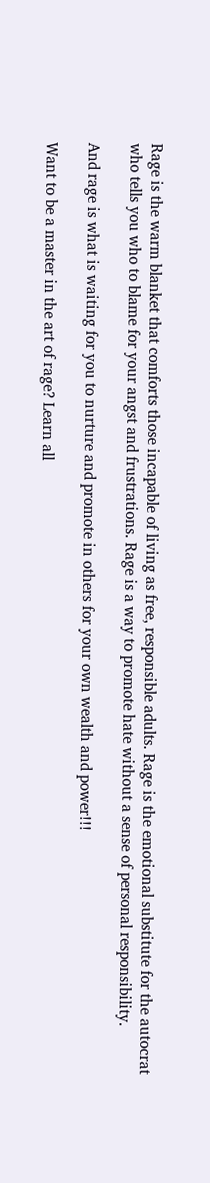Rage is the warm blanket that comforts those incapable of living as free, responsible adults. Rage is the emotional substitute for the autocrat who tells you who to blame for your angst and frustrations. Rage is a way to promote hate without a sense of personal responsibility.

And rage is what is waiting for you to nurture and promote in others for your own wealth and power!!!

Want to be a master in the art of rage? Learn all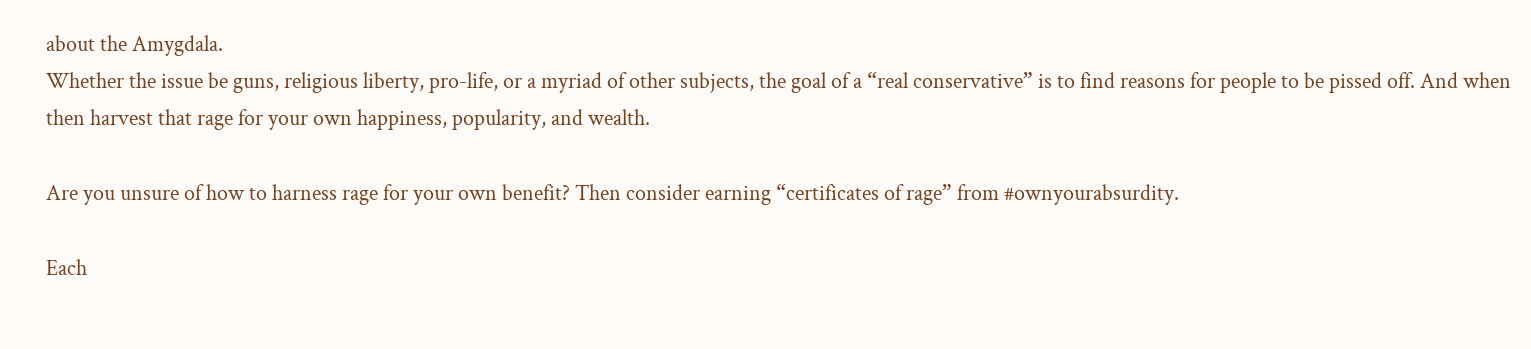about the Amygdala.
Whether the issue be guns, religious liberty, pro-life, or a myriad of other subjects, the goal of a “real conservative” is to find reasons for people to be pissed off. And when then harvest that rage for your own happiness, popularity, and wealth.

Are you unsure of how to harness rage for your own benefit? Then consider earning “certificates of rage” from #ownyourabsurdity.

Each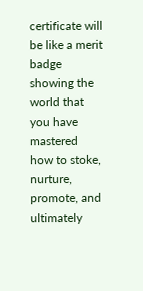certificate will be like a merit badge showing the world that you have mastered how to stoke, nurture, promote, and ultimately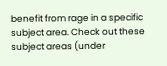benefit from rage in a specific subject area. Check out these subject areas (under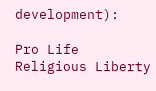development):

Pro Life
Religious Liberty